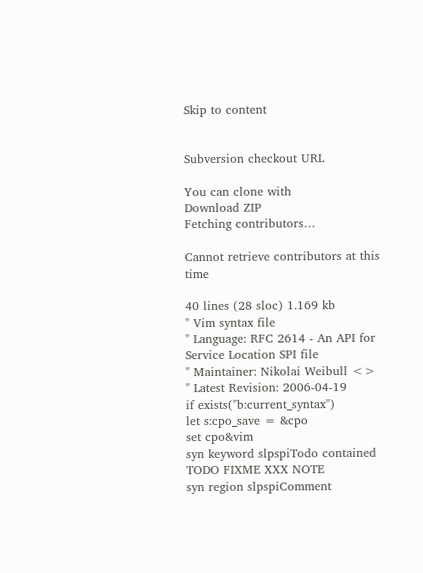Skip to content


Subversion checkout URL

You can clone with
Download ZIP
Fetching contributors…

Cannot retrieve contributors at this time

40 lines (28 sloc) 1.169 kb
" Vim syntax file
" Language: RFC 2614 - An API for Service Location SPI file
" Maintainer: Nikolai Weibull <>
" Latest Revision: 2006-04-19
if exists("b:current_syntax")
let s:cpo_save = &cpo
set cpo&vim
syn keyword slpspiTodo contained TODO FIXME XXX NOTE
syn region slpspiComment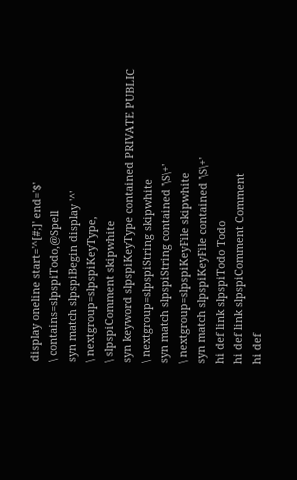display oneline start='^[#;]' end='$'
\ contains=slpspiTodo,@Spell
syn match slpspiBegin display '^'
\ nextgroup=slpspiKeyType,
\ slpspiComment skipwhite
syn keyword slpspiKeyType contained PRIVATE PUBLIC
\ nextgroup=slpspiString skipwhite
syn match slpspiString contained '\S\+'
\ nextgroup=slpspiKeyFile skipwhite
syn match slpspiKeyFile contained '\S\+'
hi def link slpspiTodo Todo
hi def link slpspiComment Comment
hi def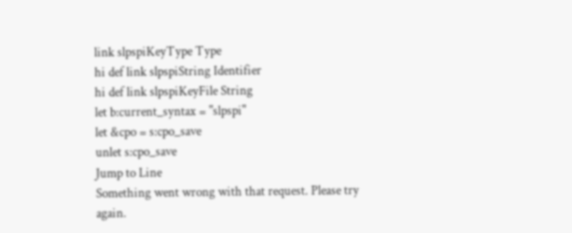link slpspiKeyType Type
hi def link slpspiString Identifier
hi def link slpspiKeyFile String
let b:current_syntax = "slpspi"
let &cpo = s:cpo_save
unlet s:cpo_save
Jump to Line
Something went wrong with that request. Please try again.